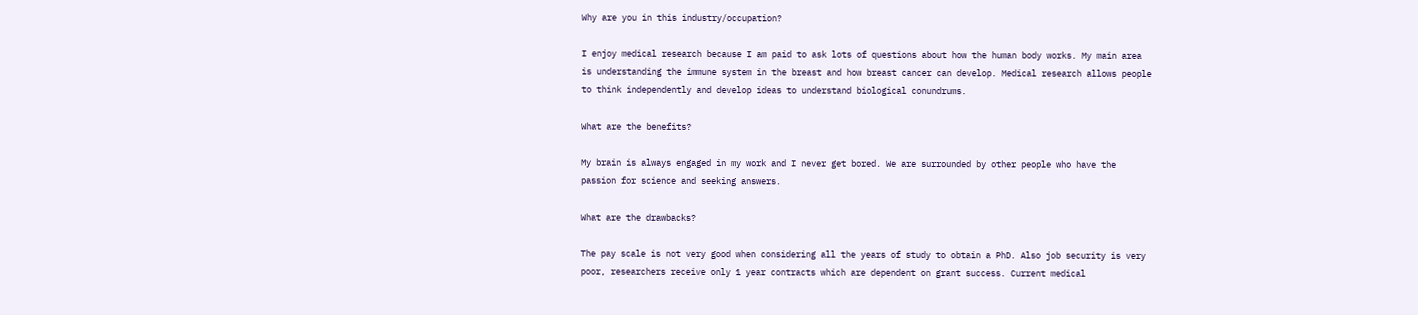Why are you in this industry/occupation?

I enjoy medical research because I am paid to ask lots of questions about how the human body works. My main area is understanding the immune system in the breast and how breast cancer can develop. Medical research allows people to think independently and develop ideas to understand biological conundrums.

What are the benefits?

My brain is always engaged in my work and I never get bored. We are surrounded by other people who have the passion for science and seeking answers.

What are the drawbacks?

The pay scale is not very good when considering all the years of study to obtain a PhD. Also job security is very poor, researchers receive only 1 year contracts which are dependent on grant success. Current medical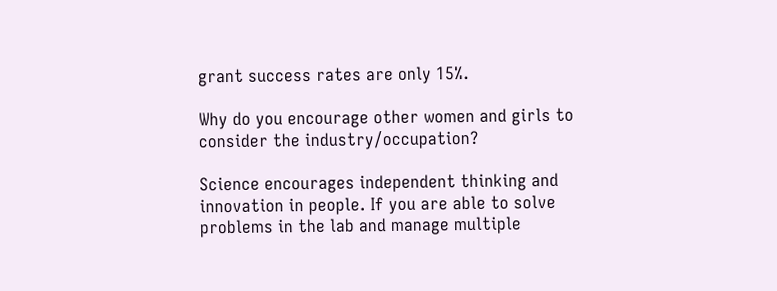grant success rates are only 15%.

Why do you encourage other women and girls to consider the industry/occupation?

Science encourages independent thinking and innovation in people. If you are able to solve problems in the lab and manage multiple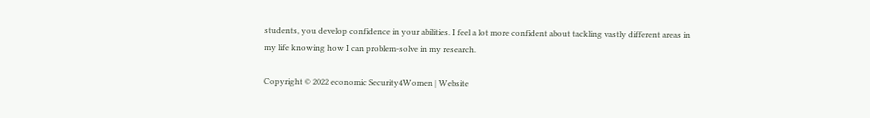students, you develop confidence in your abilities. I feel a lot more confident about tackling vastly different areas in my life knowing how I can problem-solve in my research.

Copyright © 2022 economic Security4Women | Website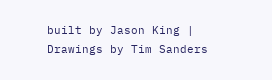built by Jason King | Drawings by Tim Sanders